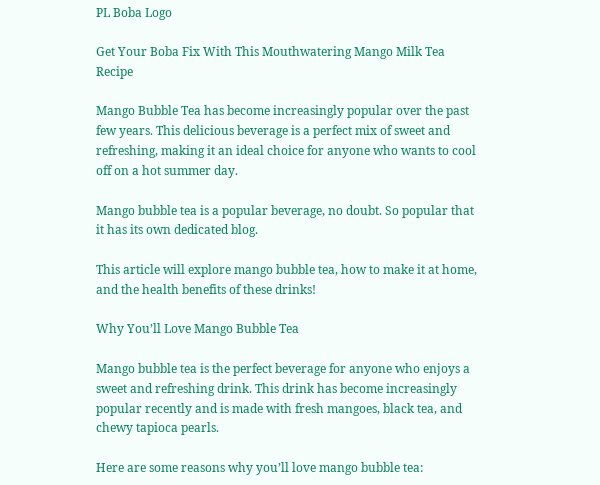PL Boba Logo

Get Your Boba Fix With This Mouthwatering Mango Milk Tea Recipe

Mango Bubble Tea has become increasingly popular over the past few years. This delicious beverage is a perfect mix of sweet and refreshing, making it an ideal choice for anyone who wants to cool off on a hot summer day.

Mango bubble tea is a popular beverage, no doubt. So popular that it has its own dedicated blog.

This article will explore mango bubble tea, how to make it at home, and the health benefits of these drinks!

Why You’ll Love Mango Bubble Tea

Mango bubble tea is the perfect beverage for anyone who enjoys a sweet and refreshing drink. This drink has become increasingly popular recently and is made with fresh mangoes, black tea, and chewy tapioca pearls.

Here are some reasons why you’ll love mango bubble tea: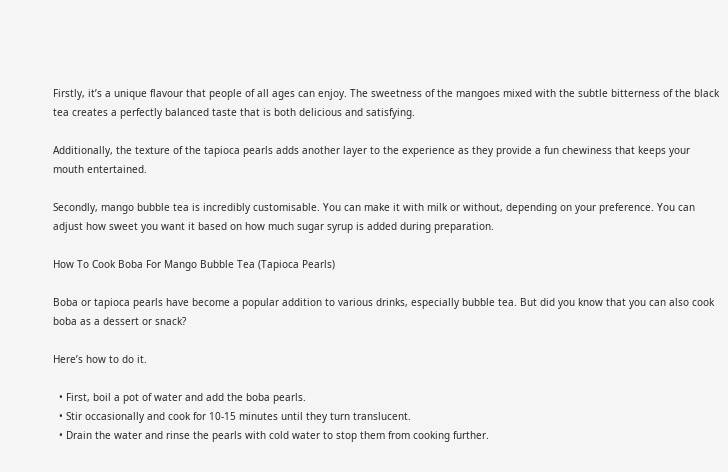Firstly, it’s a unique flavour that people of all ages can enjoy. The sweetness of the mangoes mixed with the subtle bitterness of the black tea creates a perfectly balanced taste that is both delicious and satisfying.

Additionally, the texture of the tapioca pearls adds another layer to the experience as they provide a fun chewiness that keeps your mouth entertained.

Secondly, mango bubble tea is incredibly customisable. You can make it with milk or without, depending on your preference. You can adjust how sweet you want it based on how much sugar syrup is added during preparation.

How To Cook Boba For Mango Bubble Tea (Tapioca Pearls)

Boba or tapioca pearls have become a popular addition to various drinks, especially bubble tea. But did you know that you can also cook boba as a dessert or snack?

Here’s how to do it.

  • First, boil a pot of water and add the boba pearls.
  • Stir occasionally and cook for 10-15 minutes until they turn translucent.
  • Drain the water and rinse the pearls with cold water to stop them from cooking further.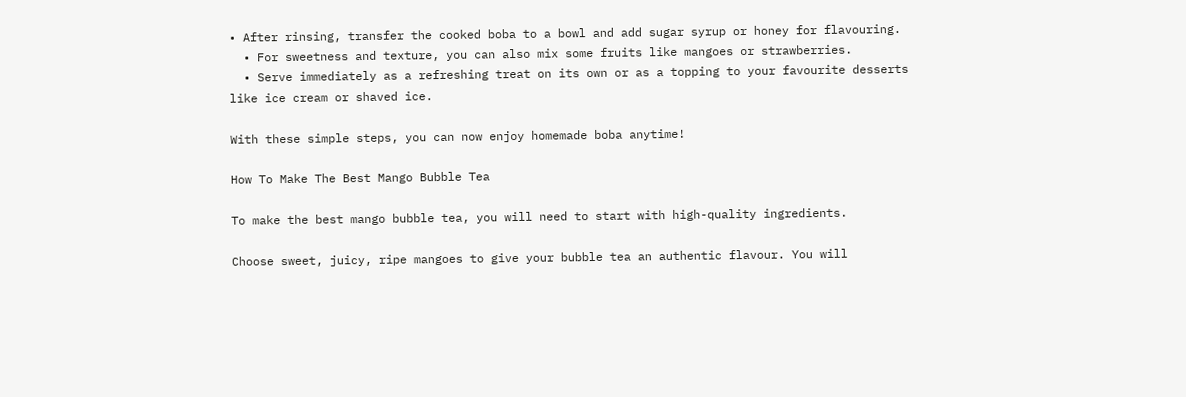• After rinsing, transfer the cooked boba to a bowl and add sugar syrup or honey for flavouring.
  • For sweetness and texture, you can also mix some fruits like mangoes or strawberries.
  • Serve immediately as a refreshing treat on its own or as a topping to your favourite desserts like ice cream or shaved ice.

With these simple steps, you can now enjoy homemade boba anytime!

How To Make The Best Mango Bubble Tea

To make the best mango bubble tea, you will need to start with high-quality ingredients.

Choose sweet, juicy, ripe mangoes to give your bubble tea an authentic flavour. You will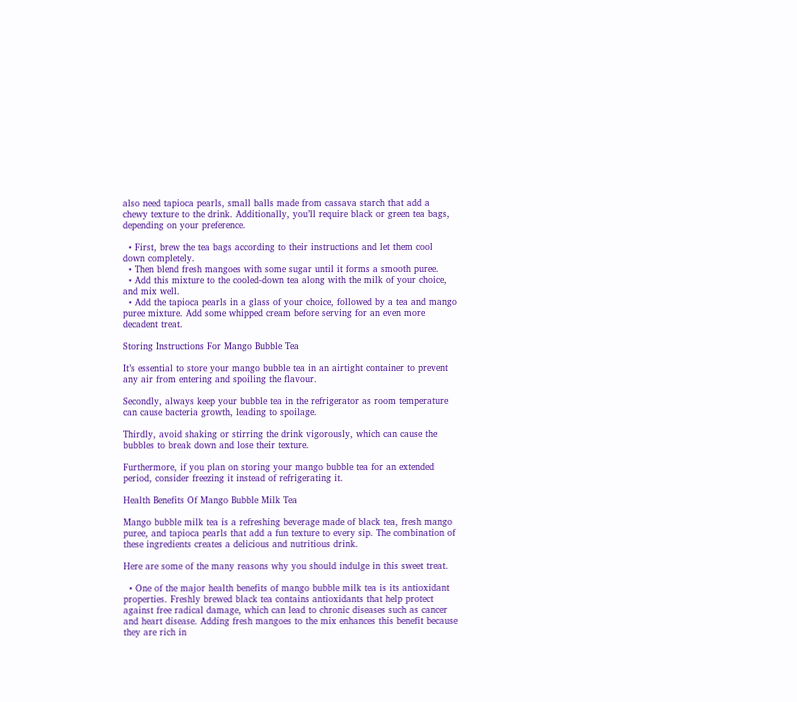also need tapioca pearls, small balls made from cassava starch that add a chewy texture to the drink. Additionally, you’ll require black or green tea bags, depending on your preference.

  • First, brew the tea bags according to their instructions and let them cool down completely.
  • Then blend fresh mangoes with some sugar until it forms a smooth puree.
  • Add this mixture to the cooled-down tea along with the milk of your choice, and mix well.
  • Add the tapioca pearls in a glass of your choice, followed by a tea and mango puree mixture. Add some whipped cream before serving for an even more decadent treat.

Storing Instructions For Mango Bubble Tea

It’s essential to store your mango bubble tea in an airtight container to prevent any air from entering and spoiling the flavour.

Secondly, always keep your bubble tea in the refrigerator as room temperature can cause bacteria growth, leading to spoilage.

Thirdly, avoid shaking or stirring the drink vigorously, which can cause the bubbles to break down and lose their texture.

Furthermore, if you plan on storing your mango bubble tea for an extended period, consider freezing it instead of refrigerating it.

Health Benefits Of Mango Bubble Milk Tea

Mango bubble milk tea is a refreshing beverage made of black tea, fresh mango puree, and tapioca pearls that add a fun texture to every sip. The combination of these ingredients creates a delicious and nutritious drink.

Here are some of the many reasons why you should indulge in this sweet treat.

  • One of the major health benefits of mango bubble milk tea is its antioxidant properties. Freshly brewed black tea contains antioxidants that help protect against free radical damage, which can lead to chronic diseases such as cancer and heart disease. Adding fresh mangoes to the mix enhances this benefit because they are rich in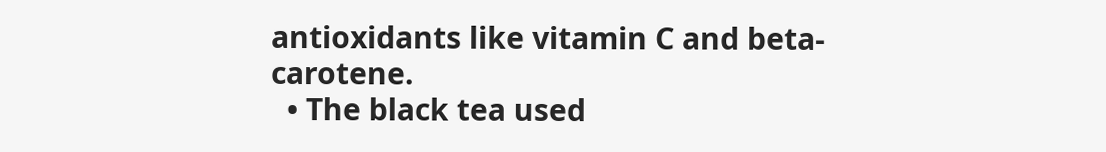antioxidants like vitamin C and beta-carotene.
  • The black tea used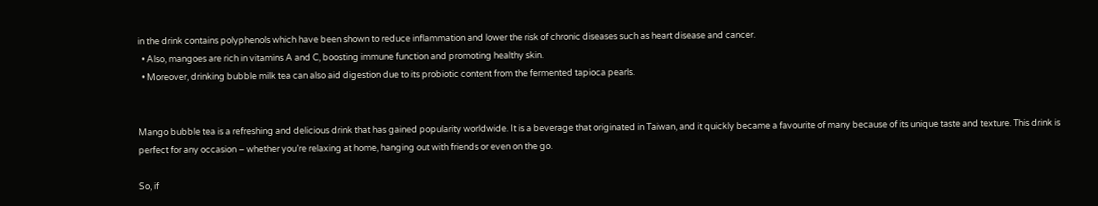in the drink contains polyphenols which have been shown to reduce inflammation and lower the risk of chronic diseases such as heart disease and cancer.
  • Also, mangoes are rich in vitamins A and C, boosting immune function and promoting healthy skin.
  • Moreover, drinking bubble milk tea can also aid digestion due to its probiotic content from the fermented tapioca pearls.


Mango bubble tea is a refreshing and delicious drink that has gained popularity worldwide. It is a beverage that originated in Taiwan, and it quickly became a favourite of many because of its unique taste and texture. This drink is perfect for any occasion – whether you’re relaxing at home, hanging out with friends or even on the go.

So, if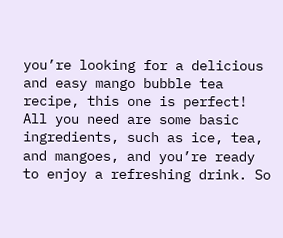you’re looking for a delicious and easy mango bubble tea recipe, this one is perfect! All you need are some basic ingredients, such as ice, tea, and mangoes, and you’re ready to enjoy a refreshing drink. So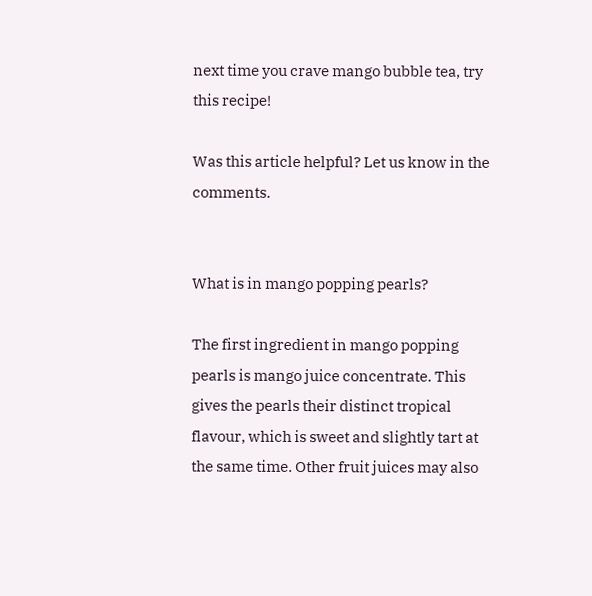next time you crave mango bubble tea, try this recipe!

Was this article helpful? Let us know in the comments.


What is in mango popping pearls?

The first ingredient in mango popping pearls is mango juice concentrate. This gives the pearls their distinct tropical flavour, which is sweet and slightly tart at the same time. Other fruit juices may also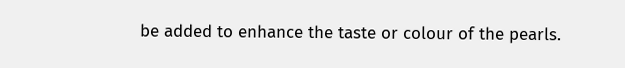be added to enhance the taste or colour of the pearls.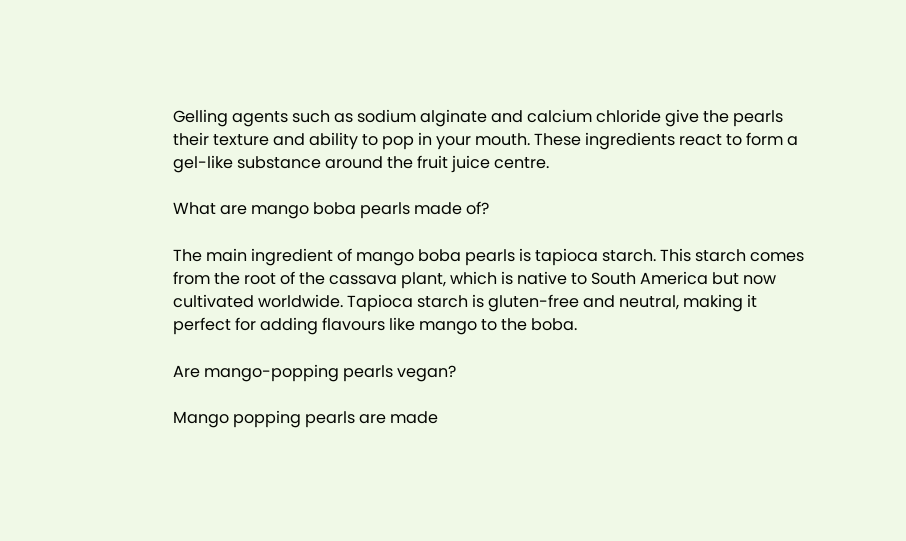Gelling agents such as sodium alginate and calcium chloride give the pearls their texture and ability to pop in your mouth. These ingredients react to form a gel-like substance around the fruit juice centre.

What are mango boba pearls made of?

The main ingredient of mango boba pearls is tapioca starch. This starch comes from the root of the cassava plant, which is native to South America but now cultivated worldwide. Tapioca starch is gluten-free and neutral, making it perfect for adding flavours like mango to the boba.

Are mango-popping pearls vegan?

Mango popping pearls are made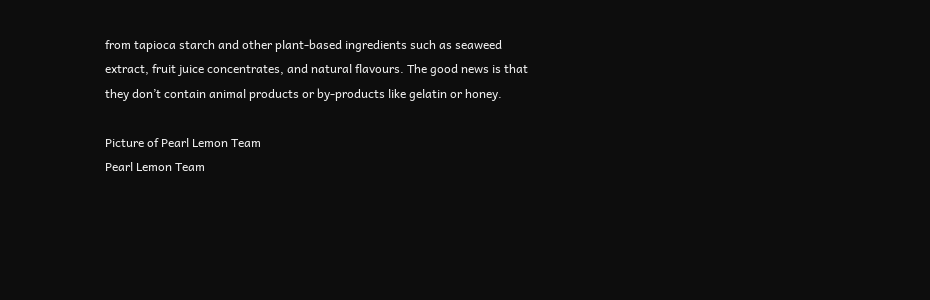from tapioca starch and other plant-based ingredients such as seaweed extract, fruit juice concentrates, and natural flavours. The good news is that they don’t contain animal products or by-products like gelatin or honey.

Picture of Pearl Lemon Team
Pearl Lemon Team